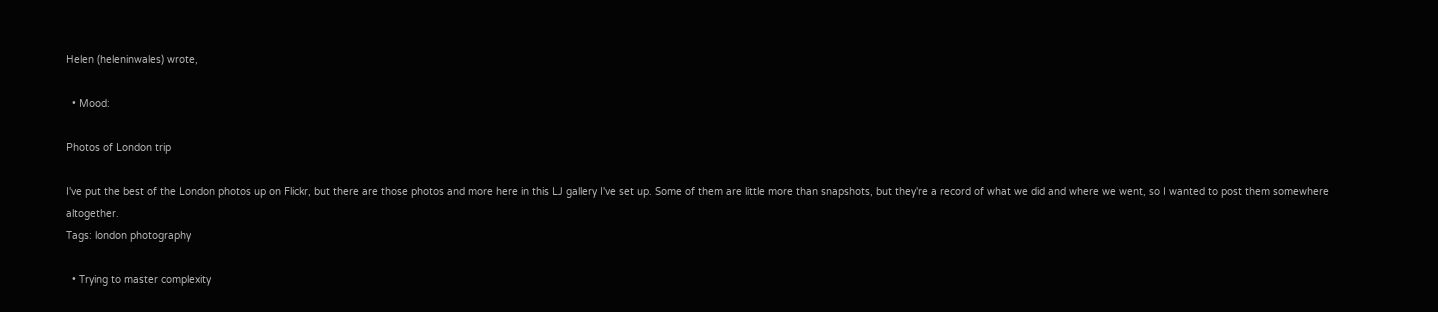Helen (heleninwales) wrote,

  • Mood:

Photos of London trip

I've put the best of the London photos up on Flickr, but there are those photos and more here in this LJ gallery I've set up. Some of them are little more than snapshots, but they're a record of what we did and where we went, so I wanted to post them somewhere altogether.
Tags: london photography

  • Trying to master complexity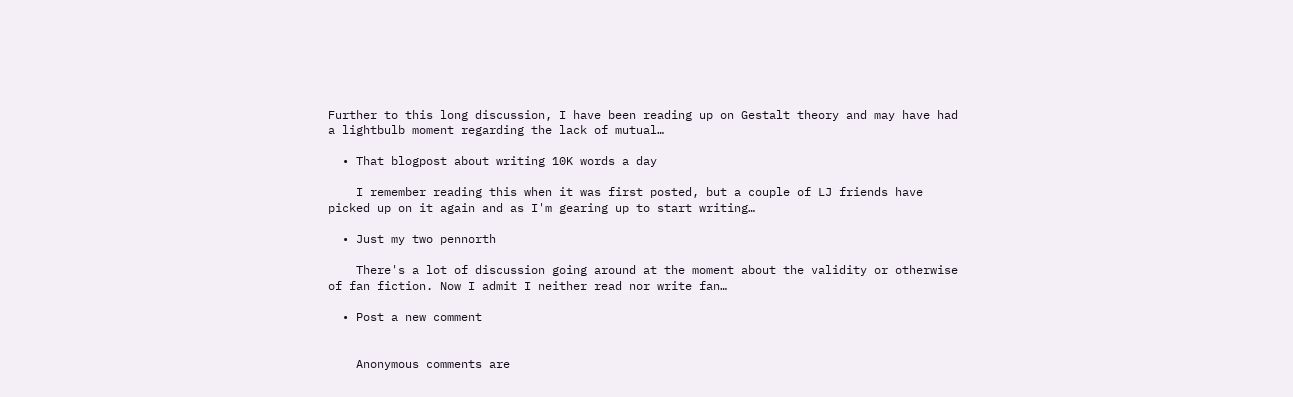Further to this long discussion, I have been reading up on Gestalt theory and may have had a lightbulb moment regarding the lack of mutual…

  • That blogpost about writing 10K words a day

    I remember reading this when it was first posted, but a couple of LJ friends have picked up on it again and as I'm gearing up to start writing…

  • Just my two pennorth

    There's a lot of discussion going around at the moment about the validity or otherwise of fan fiction. Now I admit I neither read nor write fan…

  • Post a new comment


    Anonymous comments are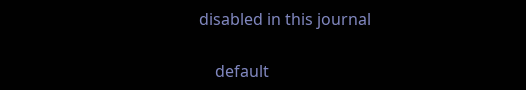disabled in this journal

    default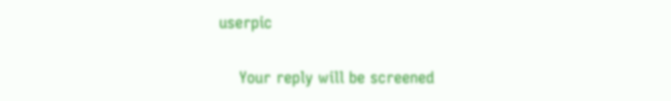userpic

    Your reply will be screened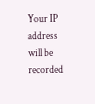Your IP address will be recorded